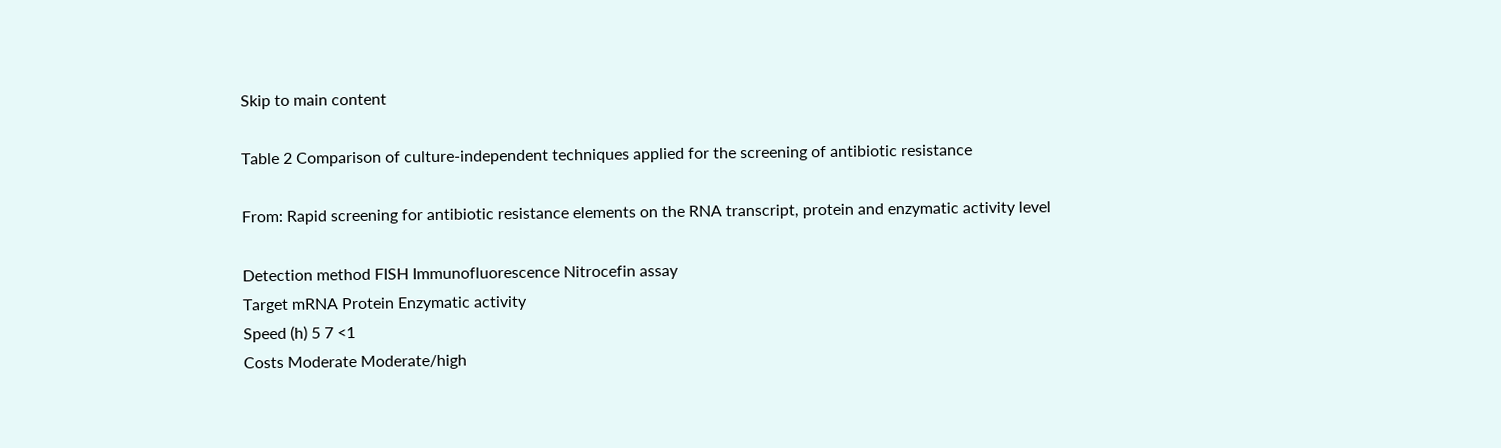Skip to main content

Table 2 Comparison of culture-independent techniques applied for the screening of antibiotic resistance

From: Rapid screening for antibiotic resistance elements on the RNA transcript, protein and enzymatic activity level

Detection method FISH Immunofluorescence Nitrocefin assay
Target mRNA Protein Enzymatic activity
Speed (h) 5 7 <1
Costs Moderate Moderate/high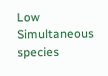Low
Simultaneous species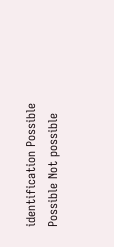identification Possible Possible Not possible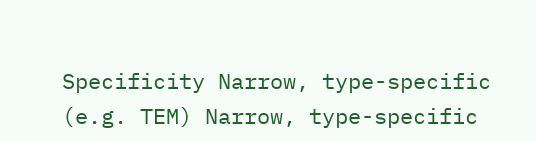Specificity Narrow, type-specific (e.g. TEM) Narrow, type-specific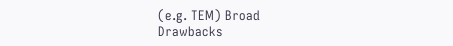(e.g. TEM) Broad
Drawbacks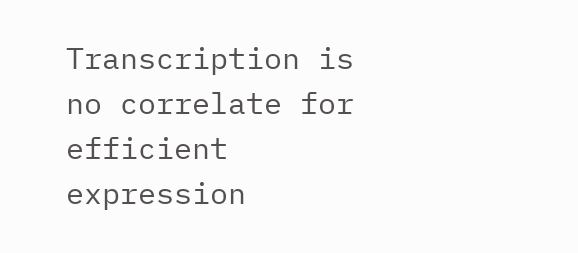Transcription is no correlate for efficient expression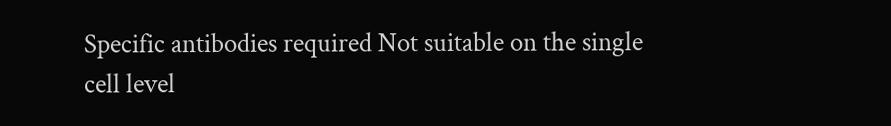Specific antibodies required Not suitable on the single cell level